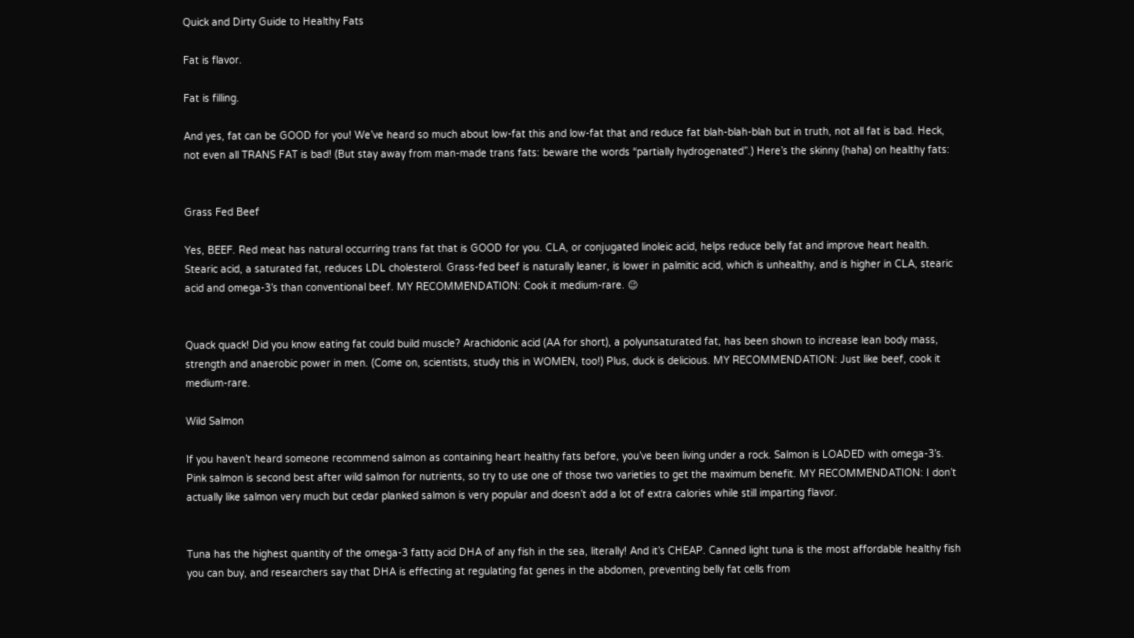Quick and Dirty Guide to Healthy Fats

Fat is flavor.

Fat is filling.

And yes, fat can be GOOD for you! We’ve heard so much about low-fat this and low-fat that and reduce fat blah-blah-blah but in truth, not all fat is bad. Heck, not even all TRANS FAT is bad! (But stay away from man-made trans fats: beware the words “partially hydrogenated”.) Here’s the skinny (haha) on healthy fats:


Grass Fed Beef

Yes, BEEF. Red meat has natural occurring trans fat that is GOOD for you. CLA, or conjugated linoleic acid, helps reduce belly fat and improve heart health. Stearic acid, a saturated fat, reduces LDL cholesterol. Grass-fed beef is naturally leaner, is lower in palmitic acid, which is unhealthy, and is higher in CLA, stearic acid and omega-3’s than conventional beef. MY RECOMMENDATION: Cook it medium-rare. 😉


Quack quack! Did you know eating fat could build muscle? Arachidonic acid (AA for short), a polyunsaturated fat, has been shown to increase lean body mass, strength and anaerobic power in men. (Come on, scientists, study this in WOMEN, too!) Plus, duck is delicious. MY RECOMMENDATION: Just like beef, cook it medium-rare.

Wild Salmon

If you haven’t heard someone recommend salmon as containing heart healthy fats before, you’ve been living under a rock. Salmon is LOADED with omega-3’s. Pink salmon is second best after wild salmon for nutrients, so try to use one of those two varieties to get the maximum benefit. MY RECOMMENDATION: I don’t actually like salmon very much but cedar planked salmon is very popular and doesn’t add a lot of extra calories while still imparting flavor.


Tuna has the highest quantity of the omega-3 fatty acid DHA of any fish in the sea, literally! And it’s CHEAP. Canned light tuna is the most affordable healthy fish you can buy, and researchers say that DHA is effecting at regulating fat genes in the abdomen, preventing belly fat cells from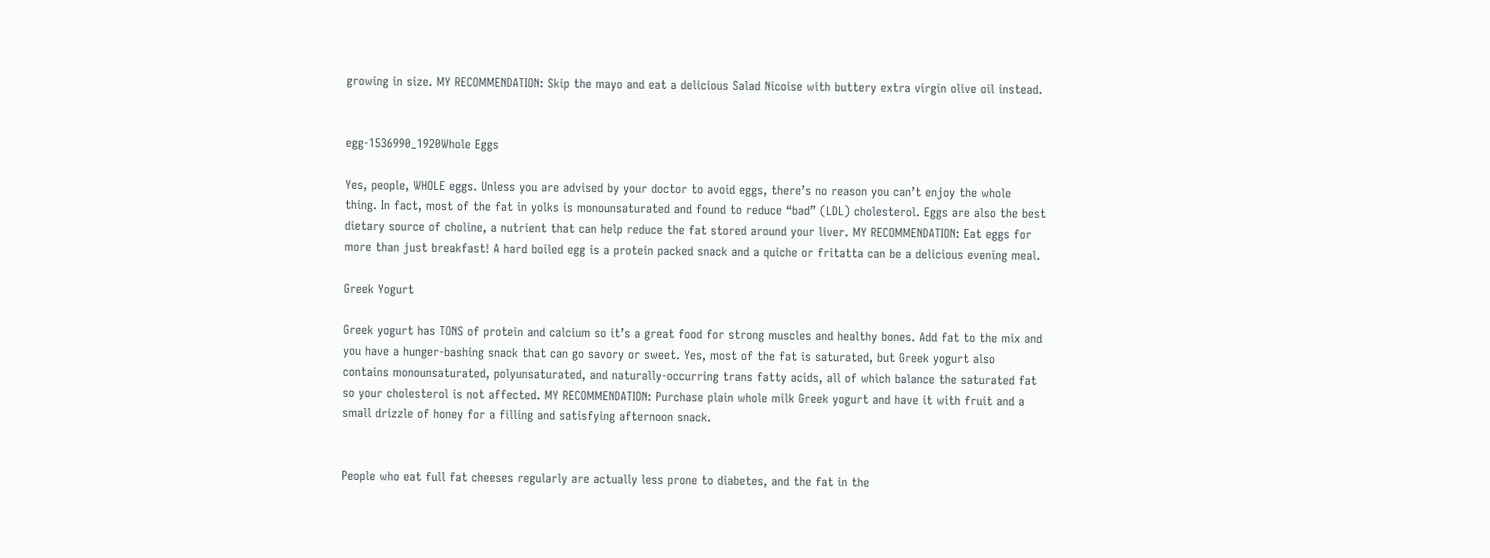growing in size. MY RECOMMENDATION: Skip the mayo and eat a delicious Salad Nicoise with buttery extra virgin olive oil instead.


egg-1536990_1920Whole Eggs

Yes, people, WHOLE eggs. Unless you are advised by your doctor to avoid eggs, there’s no reason you can’t enjoy the whole thing. In fact, most of the fat in yolks is monounsaturated and found to reduce “bad” (LDL) cholesterol. Eggs are also the best dietary source of choline, a nutrient that can help reduce the fat stored around your liver. MY RECOMMENDATION: Eat eggs for more than just breakfast! A hard boiled egg is a protein packed snack and a quiche or fritatta can be a delicious evening meal.

Greek Yogurt

Greek yogurt has TONS of protein and calcium so it’s a great food for strong muscles and healthy bones. Add fat to the mix and you have a hunger-bashing snack that can go savory or sweet. Yes, most of the fat is saturated, but Greek yogurt also contains monounsaturated, polyunsaturated, and naturally-occurring trans fatty acids, all of which balance the saturated fat so your cholesterol is not affected. MY RECOMMENDATION: Purchase plain whole milk Greek yogurt and have it with fruit and a small drizzle of honey for a filling and satisfying afternoon snack.


People who eat full fat cheeses regularly are actually less prone to diabetes, and the fat in the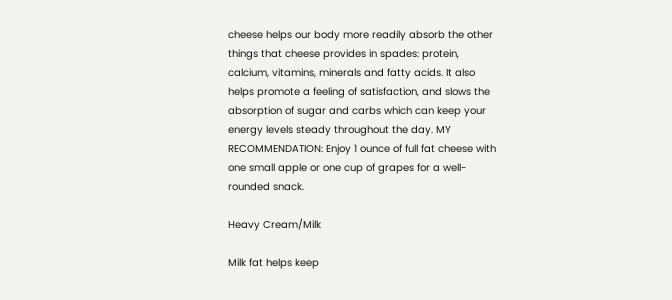cheese helps our body more readily absorb the other things that cheese provides in spades: protein, calcium, vitamins, minerals and fatty acids. It also helps promote a feeling of satisfaction, and slows the absorption of sugar and carbs which can keep your energy levels steady throughout the day. MY RECOMMENDATION: Enjoy 1 ounce of full fat cheese with one small apple or one cup of grapes for a well-rounded snack.

Heavy Cream/Milk

Milk fat helps keep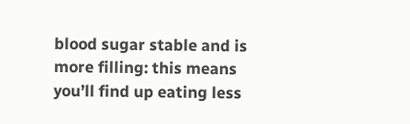blood sugar stable and is more filling: this means you’ll find up eating less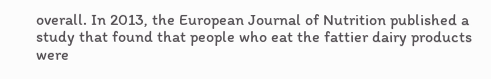overall. In 2013, the European Journal of Nutrition published a study that found that people who eat the fattier dairy products were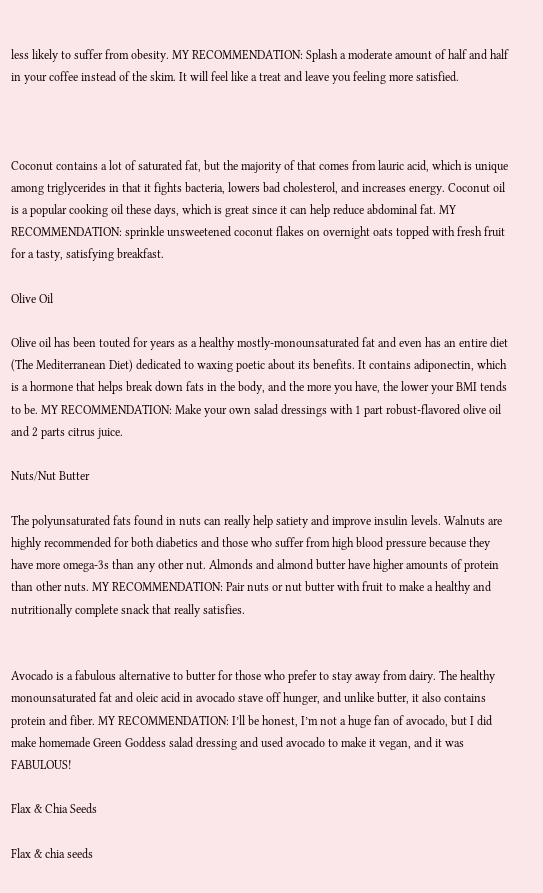less likely to suffer from obesity. MY RECOMMENDATION: Splash a moderate amount of half and half in your coffee instead of the skim. It will feel like a treat and leave you feeling more satisfied.



Coconut contains a lot of saturated fat, but the majority of that comes from lauric acid, which is unique among triglycerides in that it fights bacteria, lowers bad cholesterol, and increases energy. Coconut oil is a popular cooking oil these days, which is great since it can help reduce abdominal fat. MY RECOMMENDATION: sprinkle unsweetened coconut flakes on overnight oats topped with fresh fruit for a tasty, satisfying breakfast.

Olive Oil

Olive oil has been touted for years as a healthy mostly-monounsaturated fat and even has an entire diet (The Mediterranean Diet) dedicated to waxing poetic about its benefits. It contains adiponectin, which is a hormone that helps break down fats in the body, and the more you have, the lower your BMI tends to be. MY RECOMMENDATION: Make your own salad dressings with 1 part robust-flavored olive oil and 2 parts citrus juice.

Nuts/Nut Butter

The polyunsaturated fats found in nuts can really help satiety and improve insulin levels. Walnuts are highly recommended for both diabetics and those who suffer from high blood pressure because they have more omega-3s than any other nut. Almonds and almond butter have higher amounts of protein than other nuts. MY RECOMMENDATION: Pair nuts or nut butter with fruit to make a healthy and nutritionally complete snack that really satisfies.


Avocado is a fabulous alternative to butter for those who prefer to stay away from dairy. The healthy monounsaturated fat and oleic acid in avocado stave off hunger, and unlike butter, it also contains protein and fiber. MY RECOMMENDATION: I’ll be honest, I’m not a huge fan of avocado, but I did make homemade Green Goddess salad dressing and used avocado to make it vegan, and it was FABULOUS!

Flax & Chia Seeds

Flax & chia seeds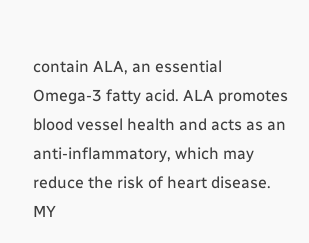contain ALA, an essential Omega-3 fatty acid. ALA promotes blood vessel health and acts as an anti-inflammatory, which may reduce the risk of heart disease. MY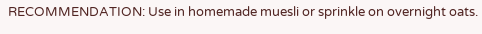RECOMMENDATION: Use in homemade muesli or sprinkle on overnight oats.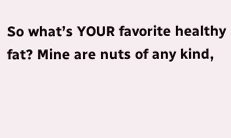So what’s YOUR favorite healthy fat? Mine are nuts of any kind,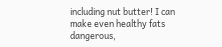including nut butter! I can make even healthy fats dangerous,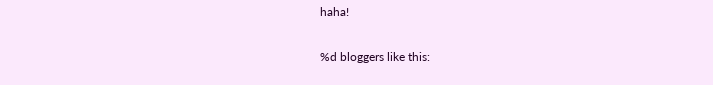haha!

%d bloggers like this: